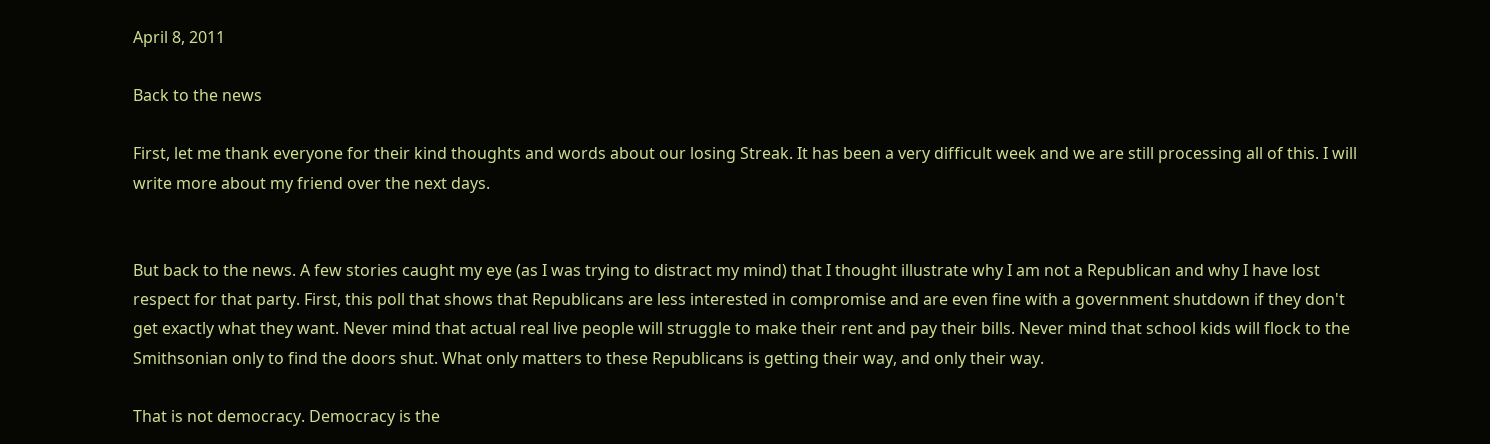April 8, 2011

Back to the news

First, let me thank everyone for their kind thoughts and words about our losing Streak. It has been a very difficult week and we are still processing all of this. I will write more about my friend over the next days.


But back to the news. A few stories caught my eye (as I was trying to distract my mind) that I thought illustrate why I am not a Republican and why I have lost respect for that party. First, this poll that shows that Republicans are less interested in compromise and are even fine with a government shutdown if they don't get exactly what they want. Never mind that actual real live people will struggle to make their rent and pay their bills. Never mind that school kids will flock to the Smithsonian only to find the doors shut. What only matters to these Republicans is getting their way, and only their way.

That is not democracy. Democracy is the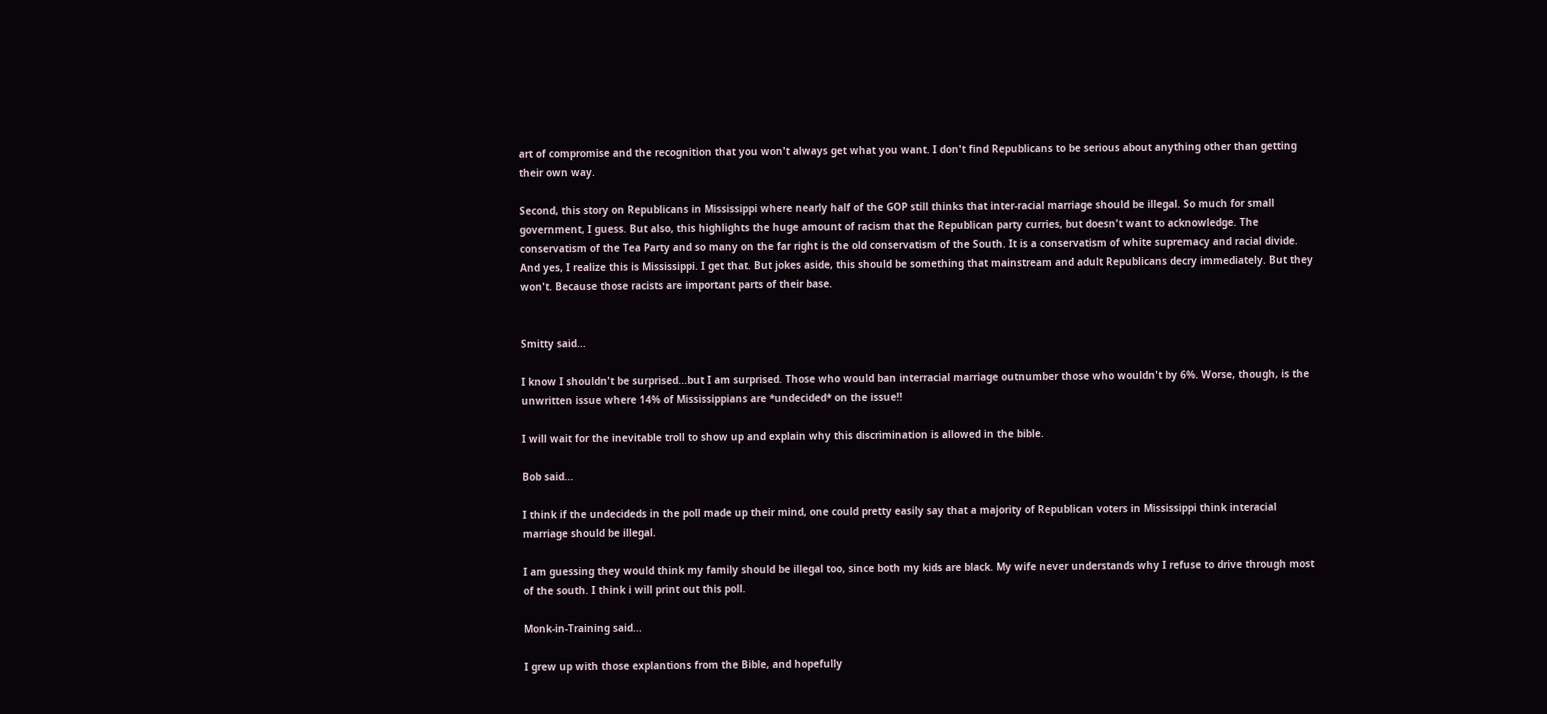art of compromise and the recognition that you won't always get what you want. I don't find Republicans to be serious about anything other than getting their own way.

Second, this story on Republicans in Mississippi where nearly half of the GOP still thinks that inter-racial marriage should be illegal. So much for small government, I guess. But also, this highlights the huge amount of racism that the Republican party curries, but doesn't want to acknowledge. The conservatism of the Tea Party and so many on the far right is the old conservatism of the South. It is a conservatism of white supremacy and racial divide. And yes, I realize this is Mississippi. I get that. But jokes aside, this should be something that mainstream and adult Republicans decry immediately. But they won't. Because those racists are important parts of their base.


Smitty said...

I know I shouldn't be surprised...but I am surprised. Those who would ban interracial marriage outnumber those who wouldn't by 6%. Worse, though, is the unwritten issue where 14% of Mississippians are *undecided* on the issue!!

I will wait for the inevitable troll to show up and explain why this discrimination is allowed in the bible.

Bob said...

I think if the undecideds in the poll made up their mind, one could pretty easily say that a majority of Republican voters in Mississippi think interacial marriage should be illegal.

I am guessing they would think my family should be illegal too, since both my kids are black. My wife never understands why I refuse to drive through most of the south. I think i will print out this poll.

Monk-in-Training said...

I grew up with those explantions from the Bible, and hopefully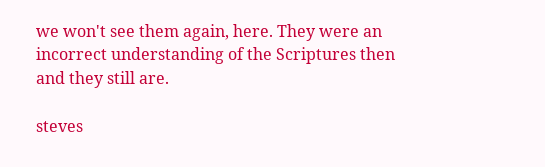we won't see them again, here. They were an incorrect understanding of the Scriptures then and they still are.

steves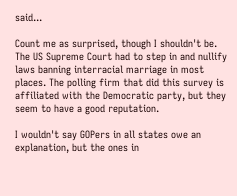said...

Count me as surprised, though I shouldn't be. The US Supreme Court had to step in and nullify laws banning interracial marriage in most places. The polling firm that did this survey is affiliated with the Democratic party, but they seem to have a good reputation.

I wouldn't say GOPers in all states owe an explanation, but the ones in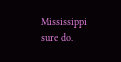Mississippi sure do.